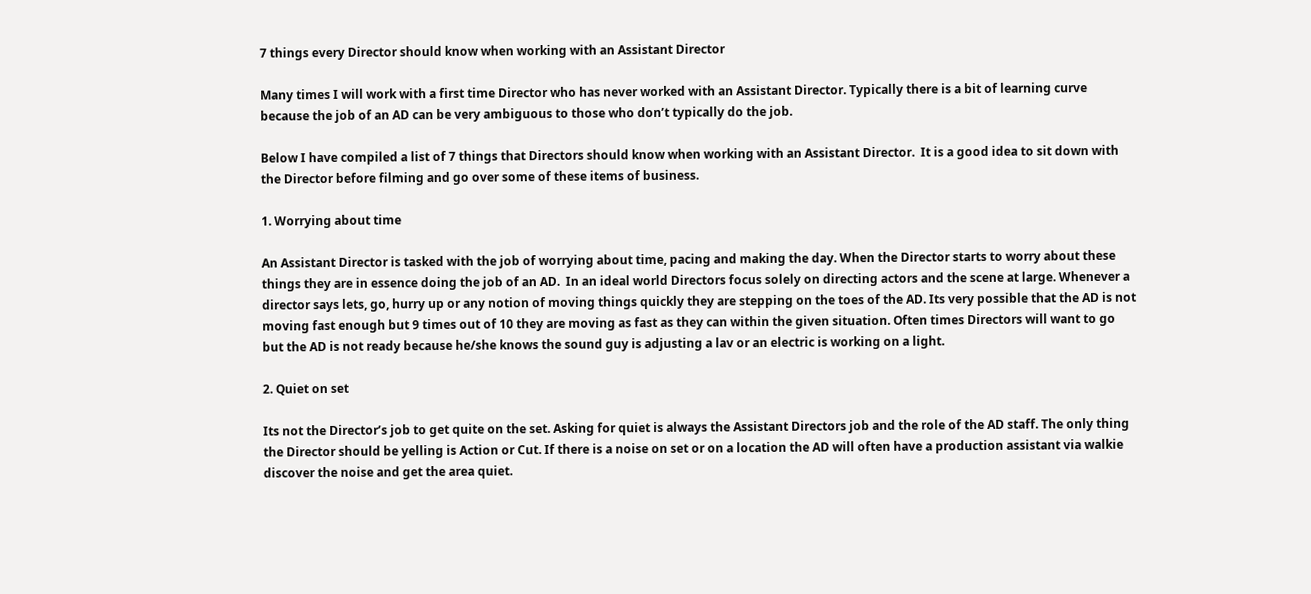7 things every Director should know when working with an Assistant Director

Many times I will work with a first time Director who has never worked with an Assistant Director. Typically there is a bit of learning curve because the job of an AD can be very ambiguous to those who don’t typically do the job.

Below I have compiled a list of 7 things that Directors should know when working with an Assistant Director.  It is a good idea to sit down with the Director before filming and go over some of these items of business.

1. Worrying about time

An Assistant Director is tasked with the job of worrying about time, pacing and making the day. When the Director starts to worry about these things they are in essence doing the job of an AD.  In an ideal world Directors focus solely on directing actors and the scene at large. Whenever a director says lets, go, hurry up or any notion of moving things quickly they are stepping on the toes of the AD. Its very possible that the AD is not moving fast enough but 9 times out of 10 they are moving as fast as they can within the given situation. Often times Directors will want to go but the AD is not ready because he/she knows the sound guy is adjusting a lav or an electric is working on a light.

2. Quiet on set

Its not the Director’s job to get quite on the set. Asking for quiet is always the Assistant Directors job and the role of the AD staff. The only thing the Director should be yelling is Action or Cut. If there is a noise on set or on a location the AD will often have a production assistant via walkie discover the noise and get the area quiet.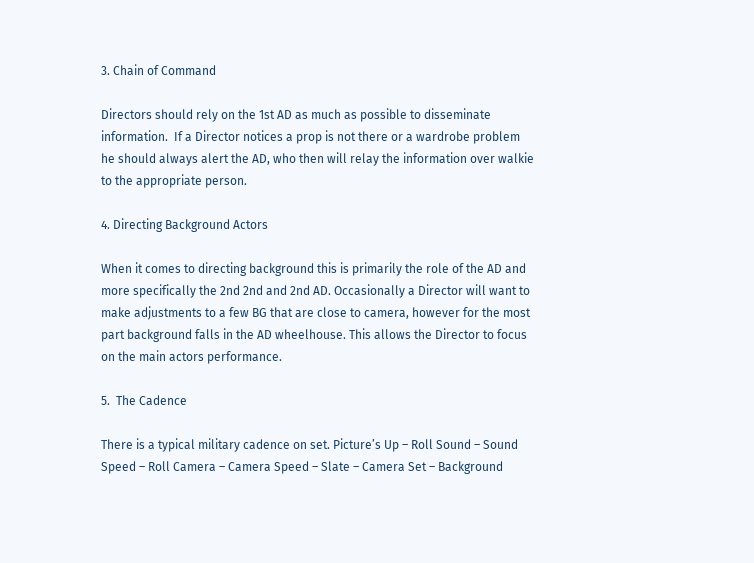3. Chain of Command

Directors should rely on the 1st AD as much as possible to disseminate information.  If a Director notices a prop is not there or a wardrobe problem he should always alert the AD, who then will relay the information over walkie to the appropriate person.

4. Directing Background Actors

When it comes to directing background this is primarily the role of the AD and more specifically the 2nd 2nd and 2nd AD. Occasionally a Director will want to make adjustments to a few BG that are close to camera, however for the most part background falls in the AD wheelhouse. This allows the Director to focus on the main actors performance.

5.  The Cadence

There is a typical military cadence on set. Picture’s Up – Roll Sound – Sound Speed – Roll Camera – Camera Speed – Slate – Camera Set – Background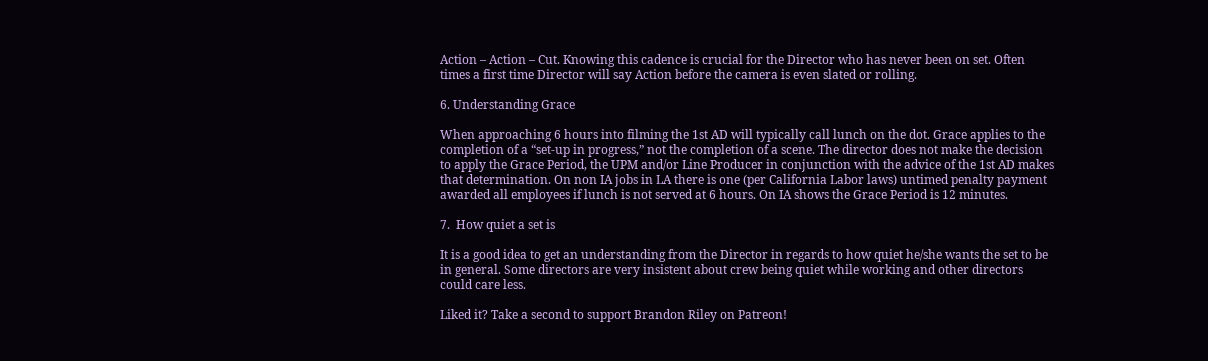Action – Action – Cut. Knowing this cadence is crucial for the Director who has never been on set. Often times a first time Director will say Action before the camera is even slated or rolling.

6. Understanding Grace

When approaching 6 hours into filming the 1st AD will typically call lunch on the dot. Grace applies to the completion of a “set-up in progress,” not the completion of a scene. The director does not make the decision to apply the Grace Period, the UPM and/or Line Producer in conjunction with the advice of the 1st AD makes that determination. On non IA jobs in LA there is one (per California Labor laws) untimed penalty payment awarded all employees if lunch is not served at 6 hours. On IA shows the Grace Period is 12 minutes.

7.  How quiet a set is

It is a good idea to get an understanding from the Director in regards to how quiet he/she wants the set to be in general. Some directors are very insistent about crew being quiet while working and other directors could care less.

Liked it? Take a second to support Brandon Riley on Patreon!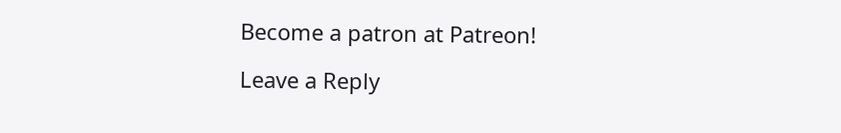Become a patron at Patreon!

Leave a Reply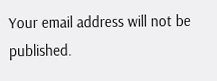Your email address will not be published.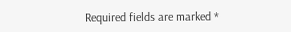Required fields are marked *